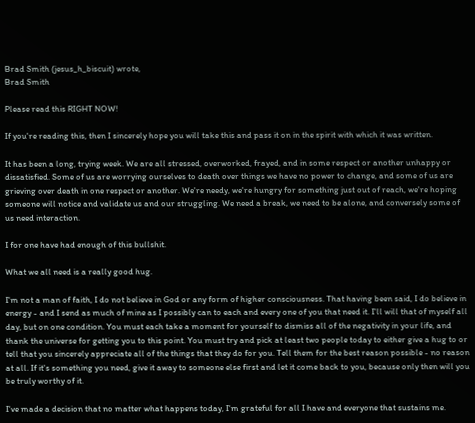Brad Smith (jesus_h_biscuit) wrote,
Brad Smith

Please read this RIGHT NOW!

If you're reading this, then I sincerely hope you will take this and pass it on in the spirit with which it was written.

It has been a long, trying week. We are all stressed, overworked, frayed, and in some respect or another unhappy or dissatisfied. Some of us are worrying ourselves to death over things we have no power to change, and some of us are grieving over death in one respect or another. We're needy, we're hungry for something just out of reach, we're hoping someone will notice and validate us and our struggling. We need a break, we need to be alone, and conversely some of us need interaction.

I for one have had enough of this bullshit.

What we all need is a really good hug.

I'm not a man of faith, I do not believe in God or any form of higher consciousness. That having been said, I do believe in energy - and I send as much of mine as I possibly can to each and every one of you that need it. I'll will that of myself all day, but on one condition. You must each take a moment for yourself to dismiss all of the negativity in your life, and thank the universe for getting you to this point. You must try and pick at least two people today to either give a hug to or tell that you sincerely appreciate all of the things that they do for you. Tell them for the best reason possible - no reason at all. If it's something you need, give it away to someone else first and let it come back to you, because only then will you be truly worthy of it.

I've made a decision that no matter what happens today, I'm grateful for all I have and everyone that sustains me.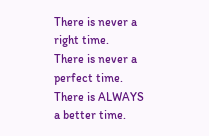There is never a right time.
There is never a perfect time.
There is ALWAYS a better time.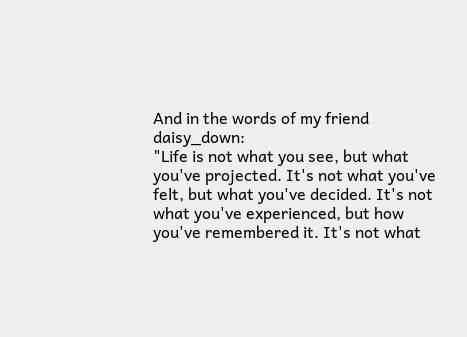And in the words of my friend daisy_down:
"Life is not what you see, but what you've projected. It's not what you've felt, but what you've decided. It's not what you've experienced, but how you've remembered it. It's not what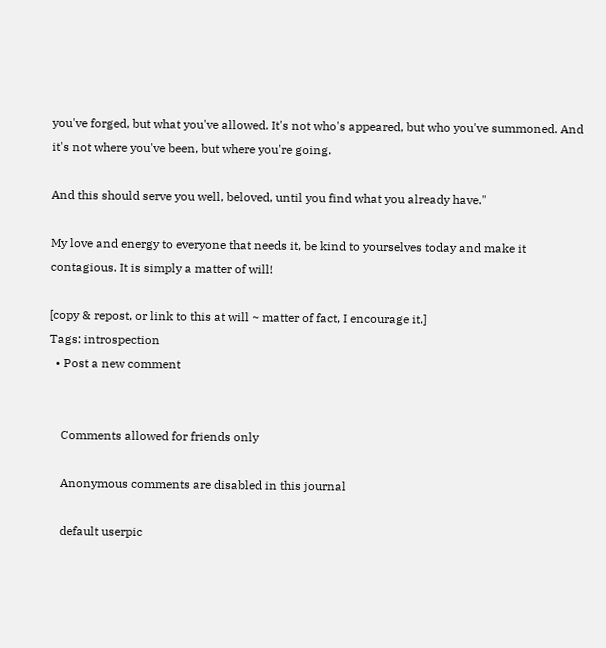you've forged, but what you've allowed. It's not who's appeared, but who you've summoned. And it's not where you've been, but where you're going.

And this should serve you well, beloved, until you find what you already have."

My love and energy to everyone that needs it, be kind to yourselves today and make it contagious. It is simply a matter of will!

[copy & repost, or link to this at will ~ matter of fact, I encourage it.]
Tags: introspection
  • Post a new comment


    Comments allowed for friends only

    Anonymous comments are disabled in this journal

    default userpic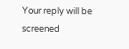Your reply will be screened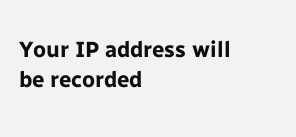Your IP address will be recorded